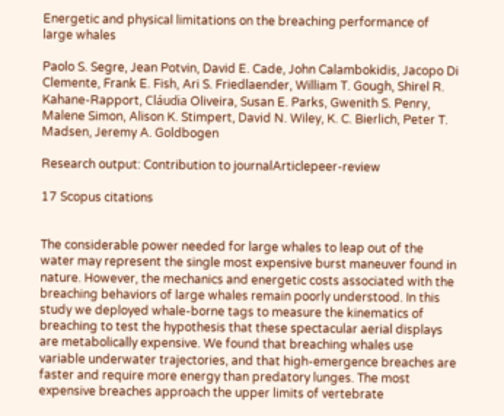Energetic and physical limitations on the breaching performance of large whales

Paolo S. Segre, Jean Potvin, David E. Cade, John Calambokidis, Jacopo Di Clemente, Frank E. Fish, Ari S. Friedlaender, William T. Gough, Shirel R. Kahane-Rapport, Cláudia Oliveira, Susan E. Parks, Gwenith S. Penry, Malene Simon, Alison K. Stimpert, David N. Wiley, K. C. Bierlich, Peter T. Madsen, Jeremy A. Goldbogen

Research output: Contribution to journalArticlepeer-review

17 Scopus citations


The considerable power needed for large whales to leap out of the water may represent the single most expensive burst maneuver found in nature. However, the mechanics and energetic costs associated with the breaching behaviors of large whales remain poorly understood. In this study we deployed whale-borne tags to measure the kinematics of breaching to test the hypothesis that these spectacular aerial displays are metabolically expensive. We found that breaching whales use variable underwater trajectories, and that high-emergence breaches are faster and require more energy than predatory lunges. The most expensive breaches approach the upper limits of vertebrate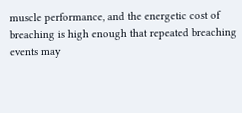muscle performance, and the energetic cost of breaching is high enough that repeated breaching events may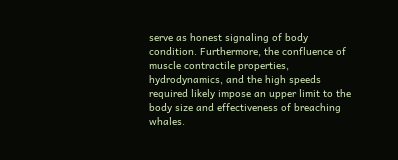serve as honest signaling of body condition. Furthermore, the confluence of muscle contractile properties, hydrodynamics, and the high speeds required likely impose an upper limit to the body size and effectiveness of breaching whales.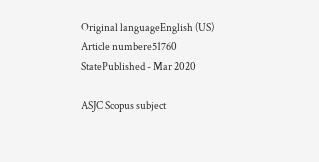Original languageEnglish (US)
Article numbere51760
StatePublished - Mar 2020

ASJC Scopus subject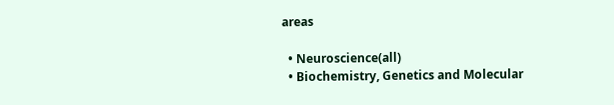areas

  • Neuroscience(all)
  • Biochemistry, Genetics and Molecular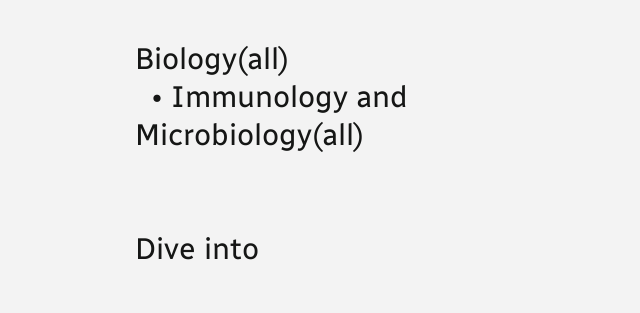Biology(all)
  • Immunology and Microbiology(all)


Dive into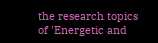the research topics of 'Energetic and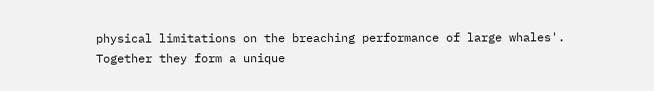physical limitations on the breaching performance of large whales'. Together they form a unique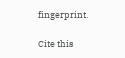fingerprint.

Cite this